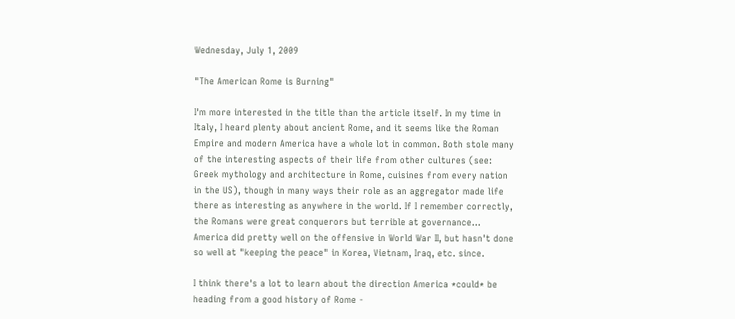Wednesday, July 1, 2009

"The American Rome is Burning"

I'm more interested in the title than the article itself. In my time in Italy, I heard plenty about ancient Rome, and it seems like the Roman Empire and modern America have a whole lot in common. Both stole many of the interesting aspects of their life from other cultures (see: Greek mythology and architecture in Rome, cuisines from every nation in the US), though in many ways their role as an aggregator made life there as interesting as anywhere in the world. If I remember correctly, the Romans were great conquerors but terrible at governance... America did pretty well on the offensive in World War II, but hasn't done so well at "keeping the peace" in Korea, Vietnam, Iraq, etc. since.

I think there's a lot to learn about the direction America *could* be heading from a good history of Rome -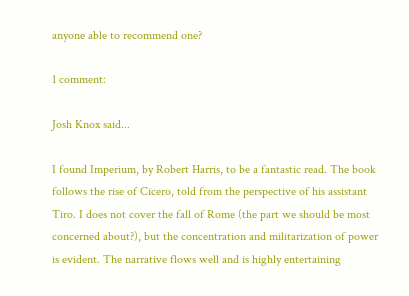anyone able to recommend one?

1 comment:

Josh Knox said...

I found Imperium, by Robert Harris, to be a fantastic read. The book follows the rise of Cicero, told from the perspective of his assistant Tiro. I does not cover the fall of Rome (the part we should be most concerned about?), but the concentration and militarization of power is evident. The narrative flows well and is highly entertaining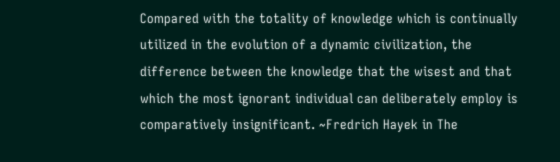Compared with the totality of knowledge which is continually utilized in the evolution of a dynamic civilization, the difference between the knowledge that the wisest and that which the most ignorant individual can deliberately employ is comparatively insignificant. ~Fredrich Hayek in The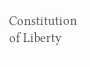Constitution of Liberty